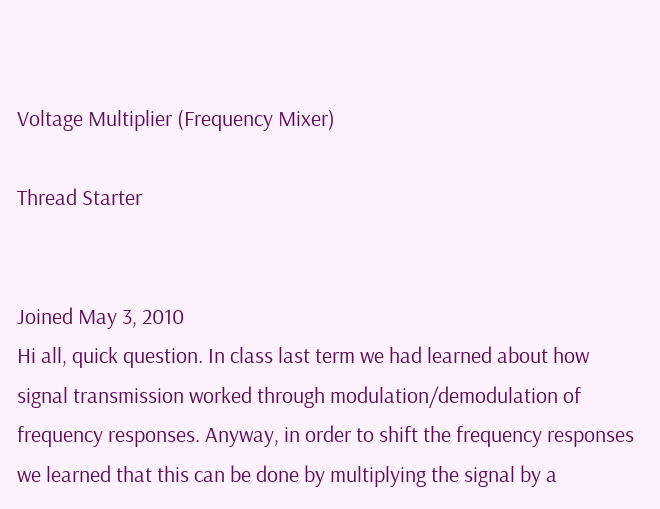Voltage Multiplier (Frequency Mixer)

Thread Starter


Joined May 3, 2010
Hi all, quick question. In class last term we had learned about how signal transmission worked through modulation/demodulation of frequency responses. Anyway, in order to shift the frequency responses we learned that this can be done by multiplying the signal by a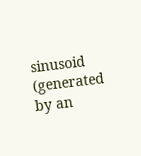sinusoid (generated by an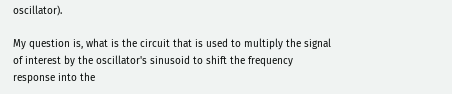oscillator).

My question is, what is the circuit that is used to multiply the signal of interest by the oscillator's sinusoid to shift the frequency response into the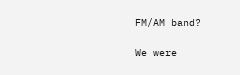FM/AM band?

We were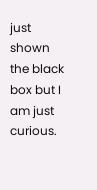just shown the black box but I am just curious.